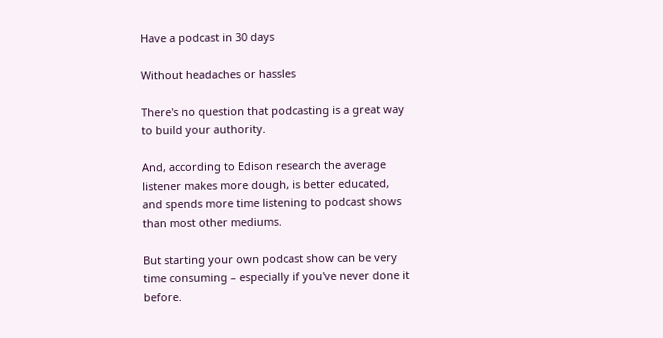Have a podcast in 30 days

Without headaches or hassles

There's no question that podcasting is a great way to build your authority.

And, according to Edison research the average listener makes more dough, is better educated, and spends more time listening to podcast shows than most other mediums.

But starting your own podcast show can be very time consuming – especially if you've never done it before.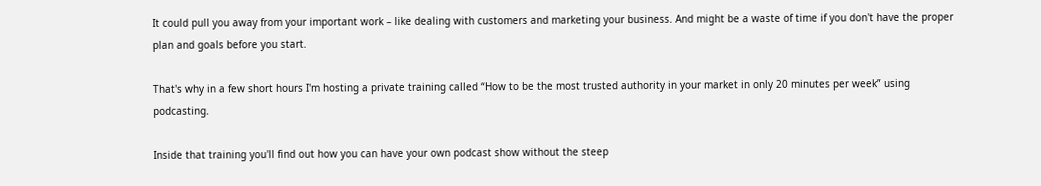It could pull you away from your important work – like dealing with customers and marketing your business. And might be a waste of time if you don't have the proper plan and goals before you start.

That's why in a few short hours I'm hosting a private training called “How to be the most trusted authority in your market in only 20 minutes per week” using podcasting.

Inside that training you'll find out how you can have your own podcast show without the steep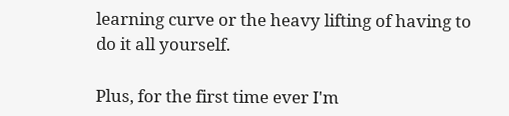learning curve or the heavy lifting of having to do it all yourself.

Plus, for the first time ever I'm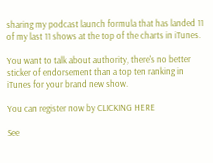sharing my podcast launch formula that has landed 11 of my last 11 shows at the top of the charts in iTunes.

You want to talk about authority, there's no better sticker of endorsement than a top ten ranking in iTunes for your brand new show.

You can register now by CLICKING HERE

See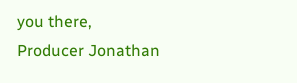you there,
Producer Jonathan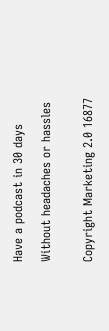Have a podcast in 30 days

Without headaches or hassles


Copyright Marketing 2.0 16877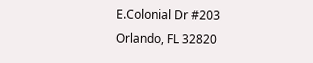E.Colonial Dr #203 Orlando, FL 32820